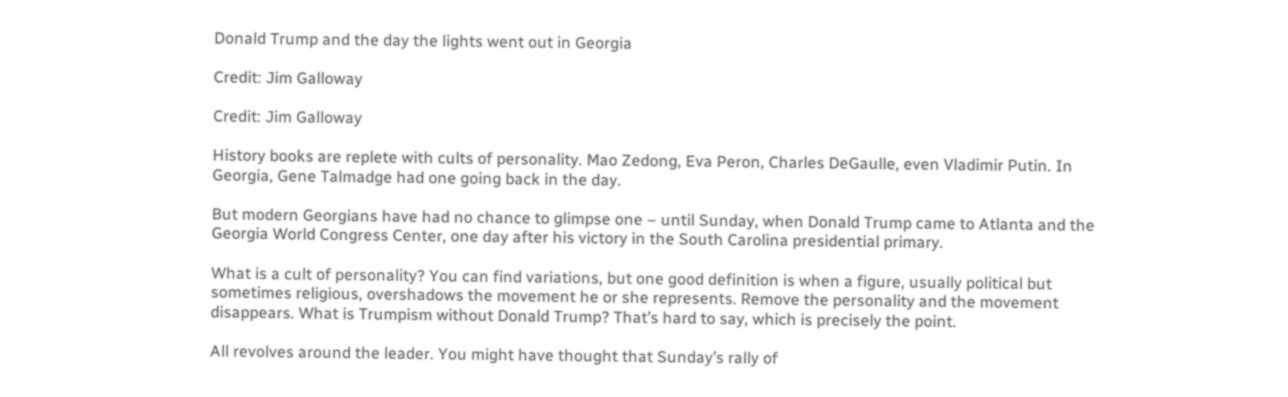Donald Trump and the day the lights went out in Georgia

Credit: Jim Galloway

Credit: Jim Galloway

History books are replete with cults of personality. Mao Zedong, Eva Peron, Charles DeGaulle, even Vladimir Putin. In Georgia, Gene Talmadge had one going back in the day.

But modern Georgians have had no chance to glimpse one – until Sunday, when Donald Trump came to Atlanta and the Georgia World Congress Center, one day after his victory in the South Carolina presidential primary.

What is a cult of personality? You can find variations, but one good definition is when a figure, usually political but sometimes religious, overshadows the movement he or she represents. Remove the personality and the movement disappears. What is Trumpism without Donald Trump? That’s hard to say, which is precisely the point.

All revolves around the leader. You might have thought that Sunday’s rally of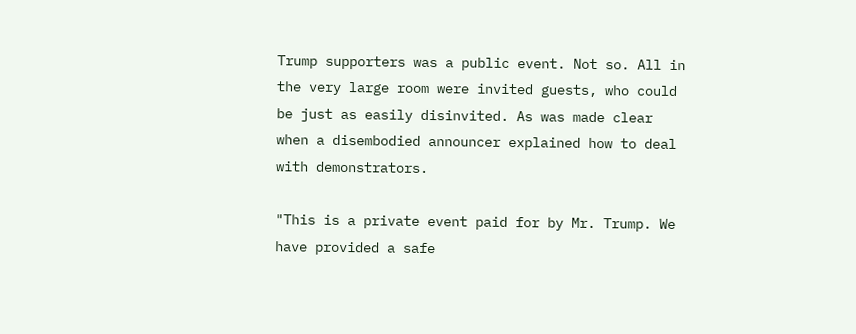Trump supporters was a public event. Not so. All in the very large room were invited guests, who could be just as easily disinvited. As was made clear when a disembodied announcer explained how to deal with demonstrators.

"This is a private event paid for by Mr. Trump. We have provided a safe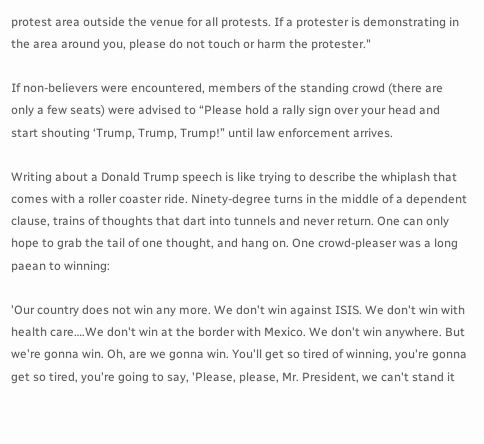protest area outside the venue for all protests. If a protester is demonstrating in the area around you, please do not touch or harm the protester."

If non-believers were encountered, members of the standing crowd (there are only a few seats) were advised to “Please hold a rally sign over your head and start shouting ‘Trump, Trump, Trump!” until law enforcement arrives.

Writing about a Donald Trump speech is like trying to describe the whiplash that comes with a roller coaster ride. Ninety-degree turns in the middle of a dependent clause, trains of thoughts that dart into tunnels and never return. One can only hope to grab the tail of one thought, and hang on. One crowd-pleaser was a long paean to winning:

'Our country does not win any more. We don't win against ISIS. We don't win with health care….We don't win at the border with Mexico. We don't win anywhere. But we're gonna win. Oh, are we gonna win. You'll get so tired of winning, you're gonna get so tired, you're going to say, 'Please, please, Mr. President, we can't stand it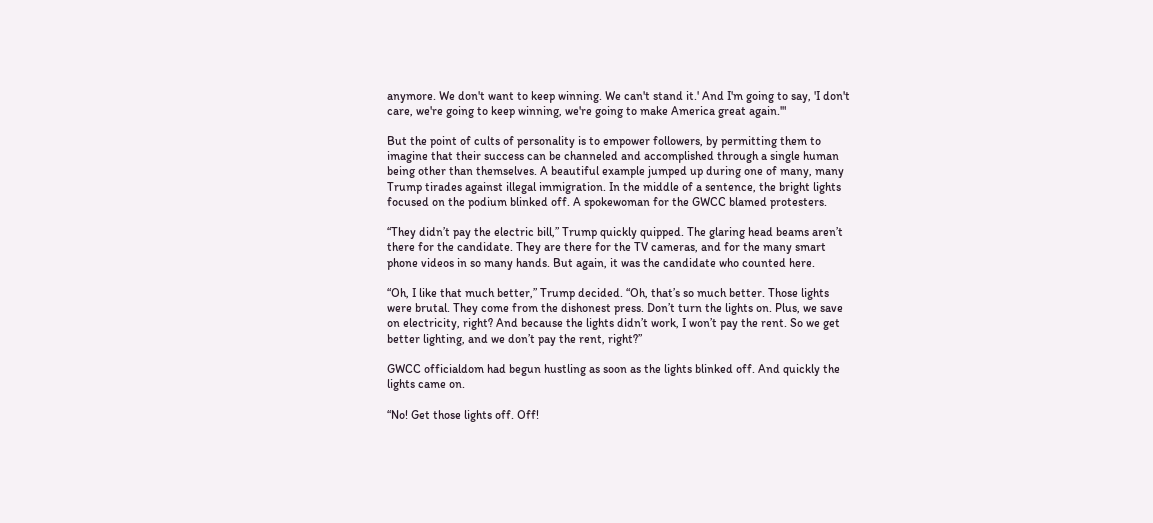anymore. We don't want to keep winning. We can't stand it.' And I'm going to say, 'I don't care, we're going to keep winning, we're going to make America great again.'"

But the point of cults of personality is to empower followers, by permitting them to imagine that their success can be channeled and accomplished through a single human being other than themselves. A beautiful example jumped up during one of many, many Trump tirades against illegal immigration. In the middle of a sentence, the bright lights focused on the podium blinked off. A spokewoman for the GWCC blamed protesters.

“They didn’t pay the electric bill,” Trump quickly quipped. The glaring head beams aren’t there for the candidate. They are there for the TV cameras, and for the many smart phone videos in so many hands. But again, it was the candidate who counted here.

“Oh, I like that much better,” Trump decided. “Oh, that’s so much better. Those lights were brutal. They come from the dishonest press. Don’t turn the lights on. Plus, we save on electricity, right? And because the lights didn’t work, I won’t pay the rent. So we get better lighting, and we don’t pay the rent, right?”

GWCC officialdom had begun hustling as soon as the lights blinked off. And quickly the lights came on.

“No! Get those lights off. Off!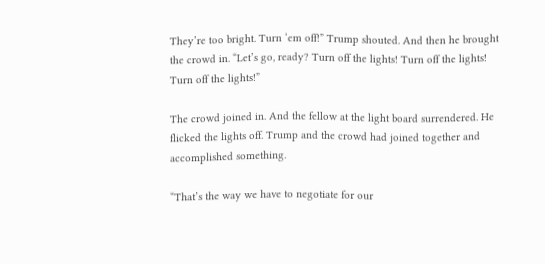They’re too bright. Turn ‘em off!” Trump shouted. And then he brought the crowd in. “Let’s go, ready? Turn off the lights! Turn off the lights! Turn off the lights!”

The crowd joined in. And the fellow at the light board surrendered. He flicked the lights off. Trump and the crowd had joined together and accomplished something.

“That’s the way we have to negotiate for our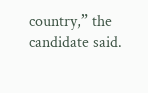country,” the candidate said.